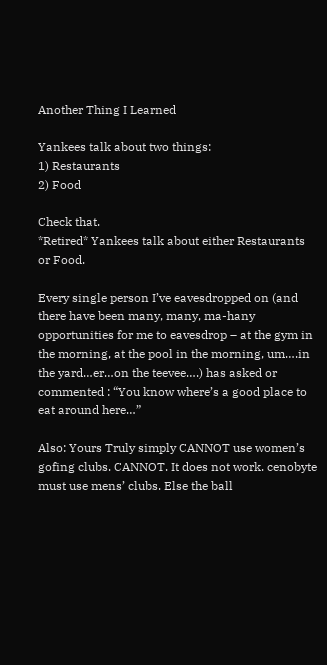Another Thing I Learned

Yankees talk about two things:
1) Restaurants
2) Food

Check that.
*Retired* Yankees talk about either Restaurants or Food.

Every single person I’ve eavesdropped on (and there have been many, many, ma-hany opportunities for me to eavesdrop – at the gym in the morning, at the pool in the morning, um….in the yard…er…on the teevee….) has asked or commented : “You know where’s a good place to eat around here…”

Also: Yours Truly simply CANNOT use women’s gofing clubs. CANNOT. It does not work. cenobyte must use mens’ clubs. Else the ball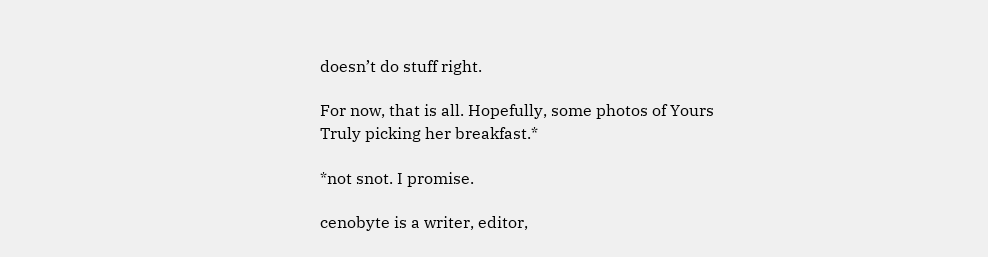doesn’t do stuff right.

For now, that is all. Hopefully, some photos of Yours Truly picking her breakfast.*

*not snot. I promise.

cenobyte is a writer, editor,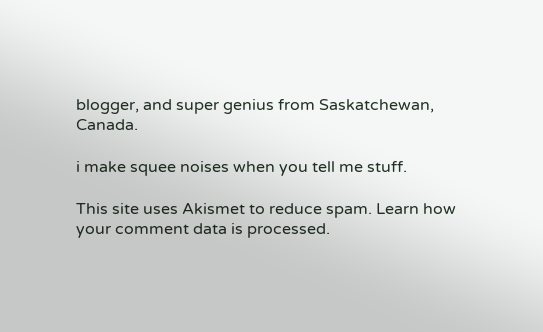blogger, and super genius from Saskatchewan, Canada.

i make squee noises when you tell me stuff.

This site uses Akismet to reduce spam. Learn how your comment data is processed.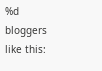%d bloggers like this: